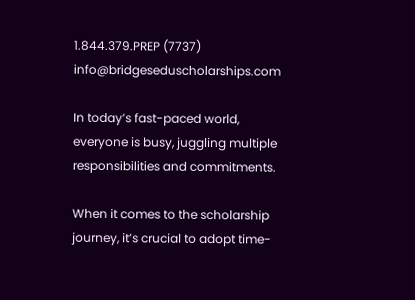1.844.379.PREP (7737) info@bridgeseduscholarships.com

In today’s fast-paced world, everyone is busy, juggling multiple responsibilities and commitments.

When it comes to the scholarship journey, it’s crucial to adopt time-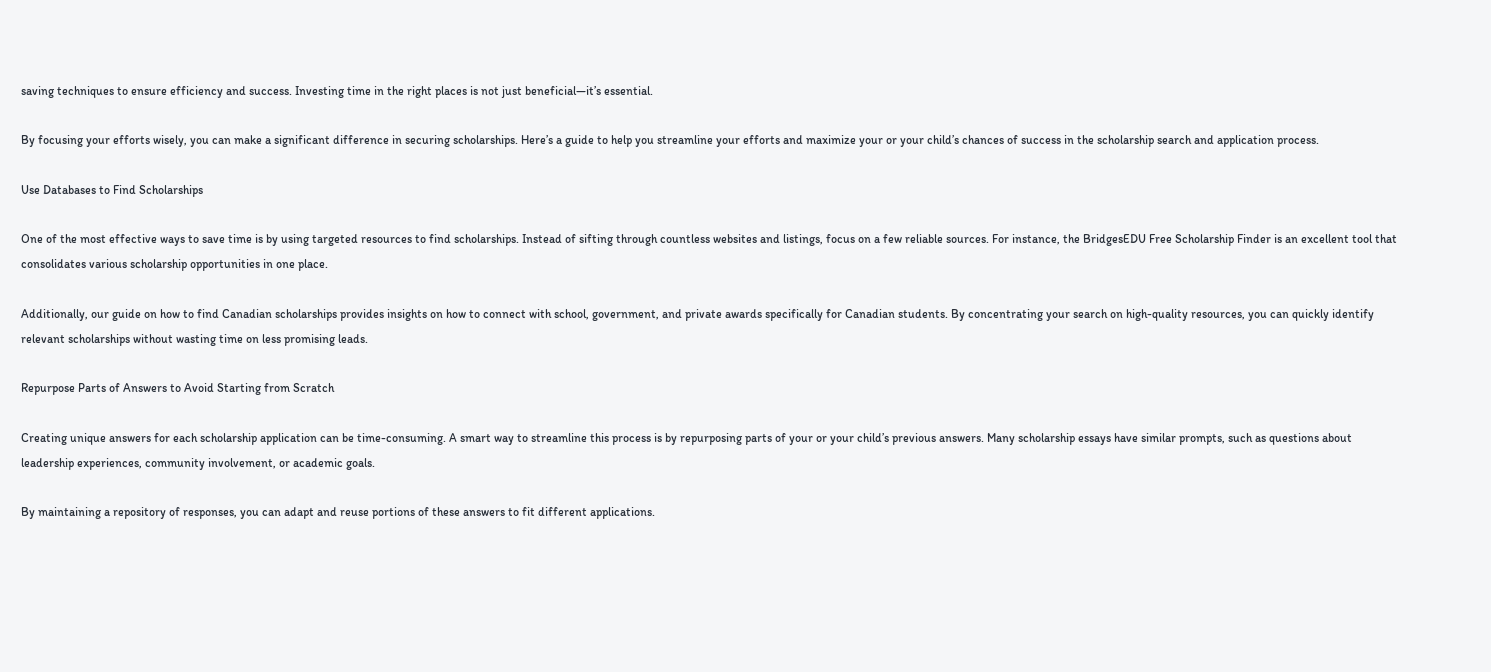saving techniques to ensure efficiency and success. Investing time in the right places is not just beneficial—it’s essential.

By focusing your efforts wisely, you can make a significant difference in securing scholarships. Here’s a guide to help you streamline your efforts and maximize your or your child’s chances of success in the scholarship search and application process.

Use Databases to Find Scholarships

One of the most effective ways to save time is by using targeted resources to find scholarships. Instead of sifting through countless websites and listings, focus on a few reliable sources. For instance, the BridgesEDU Free Scholarship Finder is an excellent tool that consolidates various scholarship opportunities in one place.

Additionally, our guide on how to find Canadian scholarships provides insights on how to connect with school, government, and private awards specifically for Canadian students. By concentrating your search on high-quality resources, you can quickly identify relevant scholarships without wasting time on less promising leads.

Repurpose Parts of Answers to Avoid Starting from Scratch

Creating unique answers for each scholarship application can be time-consuming. A smart way to streamline this process is by repurposing parts of your or your child’s previous answers. Many scholarship essays have similar prompts, such as questions about leadership experiences, community involvement, or academic goals.

By maintaining a repository of responses, you can adapt and reuse portions of these answers to fit different applications.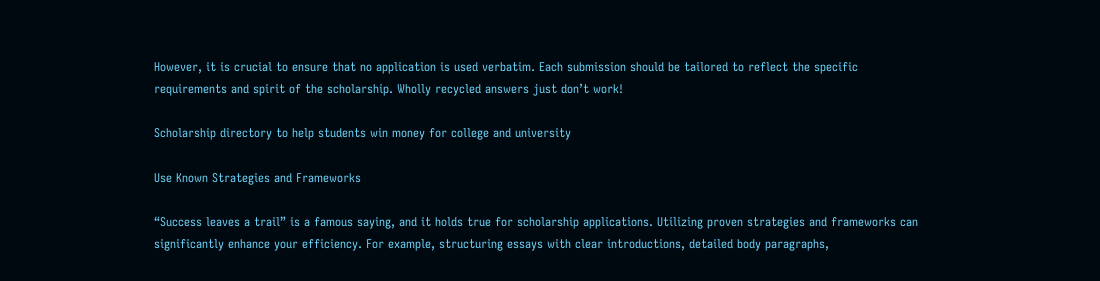However, it is crucial to ensure that no application is used verbatim. Each submission should be tailored to reflect the specific requirements and spirit of the scholarship. Wholly recycled answers just don’t work!

Scholarship directory to help students win money for college and university

Use Known Strategies and Frameworks

“Success leaves a trail” is a famous saying, and it holds true for scholarship applications. Utilizing proven strategies and frameworks can significantly enhance your efficiency. For example, structuring essays with clear introductions, detailed body paragraphs,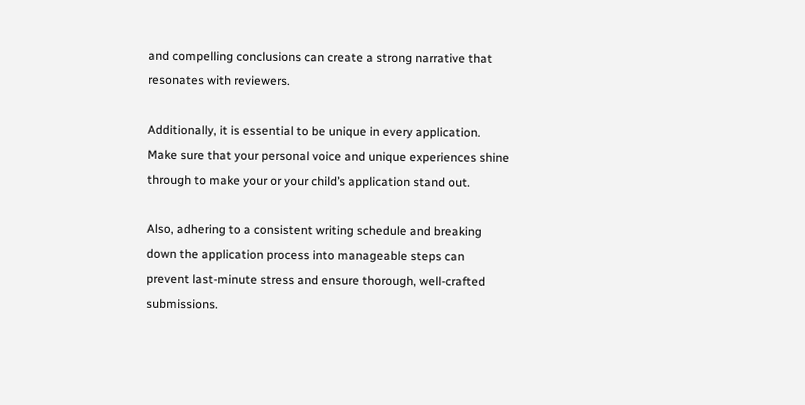and compelling conclusions can create a strong narrative that resonates with reviewers.

Additionally, it is essential to be unique in every application. Make sure that your personal voice and unique experiences shine through to make your or your child’s application stand out.

Also, adhering to a consistent writing schedule and breaking down the application process into manageable steps can prevent last-minute stress and ensure thorough, well-crafted submissions.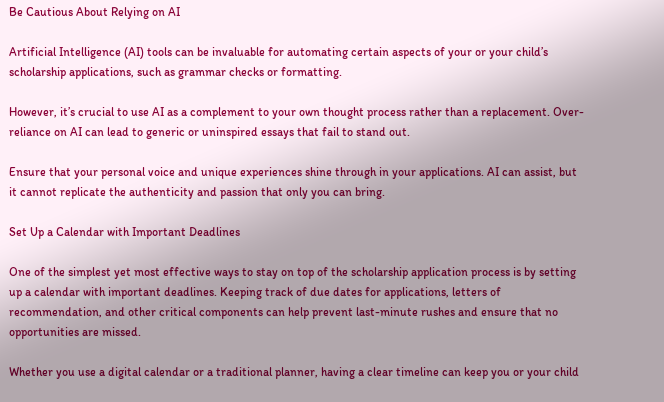Be Cautious About Relying on AI

Artificial Intelligence (AI) tools can be invaluable for automating certain aspects of your or your child’s scholarship applications, such as grammar checks or formatting.

However, it’s crucial to use AI as a complement to your own thought process rather than a replacement. Over-reliance on AI can lead to generic or uninspired essays that fail to stand out.

Ensure that your personal voice and unique experiences shine through in your applications. AI can assist, but it cannot replicate the authenticity and passion that only you can bring.

Set Up a Calendar with Important Deadlines

One of the simplest yet most effective ways to stay on top of the scholarship application process is by setting up a calendar with important deadlines. Keeping track of due dates for applications, letters of recommendation, and other critical components can help prevent last-minute rushes and ensure that no opportunities are missed.

Whether you use a digital calendar or a traditional planner, having a clear timeline can keep you or your child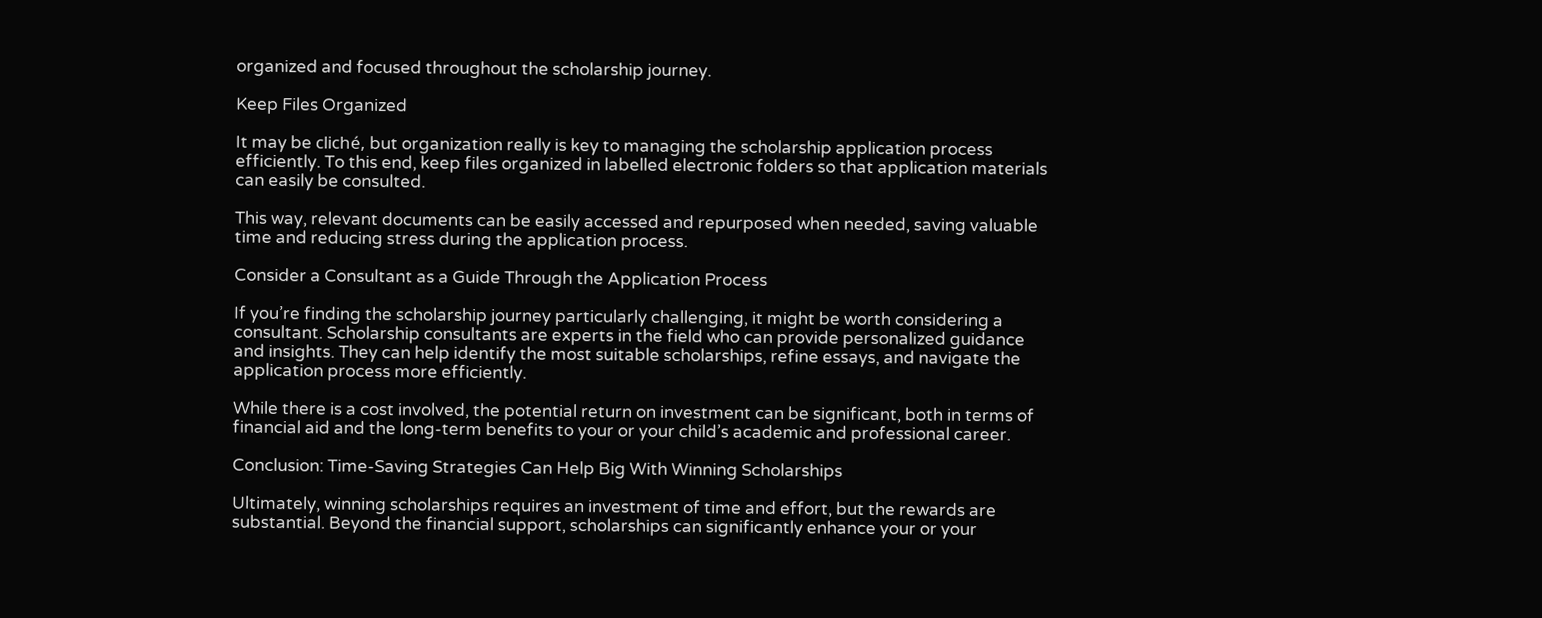organized and focused throughout the scholarship journey.

Keep Files Organized

It may be cliché, but organization really is key to managing the scholarship application process efficiently. To this end, keep files organized in labelled electronic folders so that application materials can easily be consulted.

This way, relevant documents can be easily accessed and repurposed when needed, saving valuable time and reducing stress during the application process.

Consider a Consultant as a Guide Through the Application Process

If you’re finding the scholarship journey particularly challenging, it might be worth considering a consultant. Scholarship consultants are experts in the field who can provide personalized guidance and insights. They can help identify the most suitable scholarships, refine essays, and navigate the application process more efficiently.

While there is a cost involved, the potential return on investment can be significant, both in terms of financial aid and the long-term benefits to your or your child’s academic and professional career.

Conclusion: Time-Saving Strategies Can Help Big With Winning Scholarships

Ultimately, winning scholarships requires an investment of time and effort, but the rewards are substantial. Beyond the financial support, scholarships can significantly enhance your or your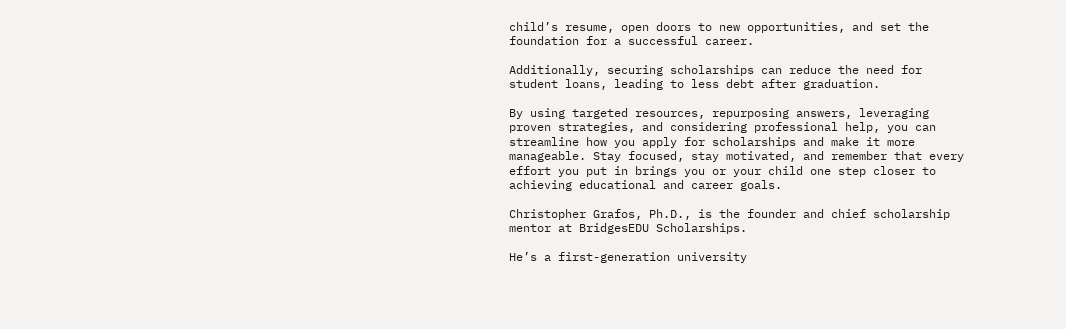child’s resume, open doors to new opportunities, and set the foundation for a successful career.

Additionally, securing scholarships can reduce the need for student loans, leading to less debt after graduation.

By using targeted resources, repurposing answers, leveraging proven strategies, and considering professional help, you can streamline how you apply for scholarships and make it more manageable. Stay focused, stay motivated, and remember that every effort you put in brings you or your child one step closer to achieving educational and career goals.

Christopher Grafos, Ph.D., is the founder and chief scholarship mentor at BridgesEDU Scholarships.

He’s a first-generation university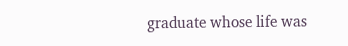graduate whose life was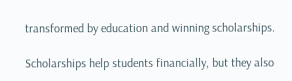transformed by education and winning scholarships.

Scholarships help students financially, but they also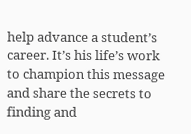help advance a student’s career. It’s his life’s work to champion this message and share the secrets to finding and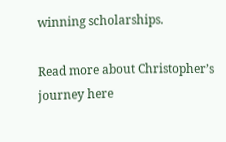winning scholarships.

Read more about Christopher’s journey here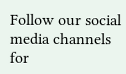Follow our social media channels for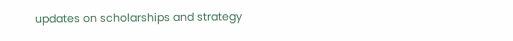updates on scholarships and strategy